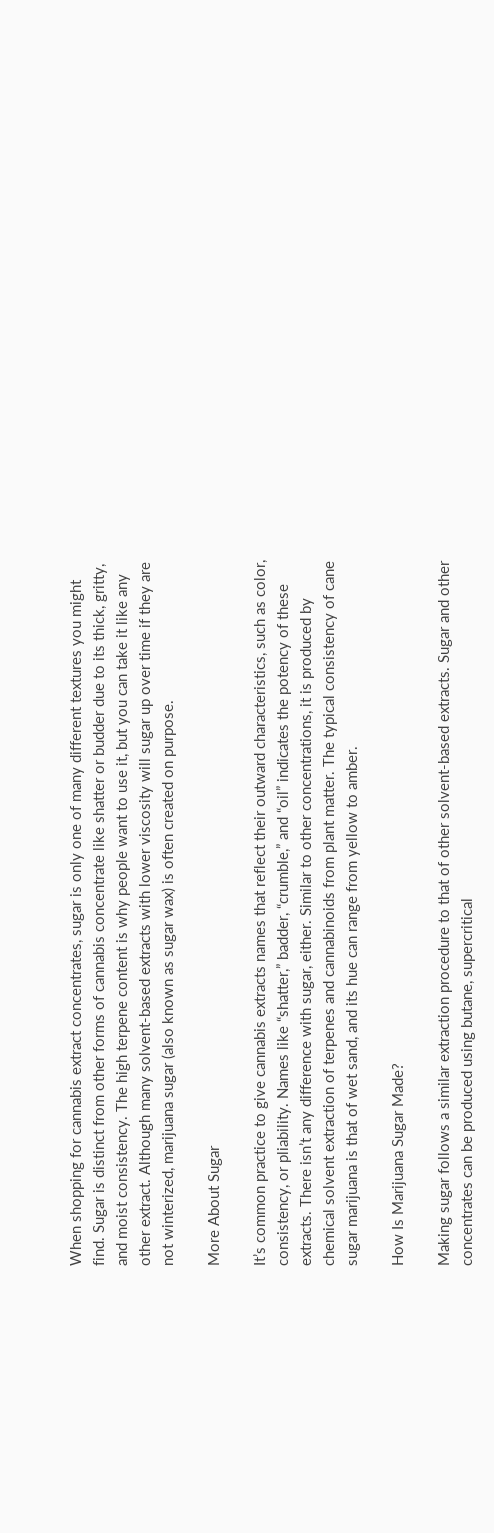When shopping for cannabis extract concentrates, sugar is only one of many different textures you might find. Sugar is distinct from other forms of cannabis concentrate like shatter or budder due to its thick, gritty, and moist consistency. The high terpene content is why people want to use it, but you can take it like any other extract. Although many solvent-based extracts with lower viscosity will sugar up over time if they are not winterized, marijuana sugar (also known as sugar wax) is often created on purpose.

More About Sugar

It’s common practice to give cannabis extracts names that reflect their outward characteristics, such as color, consistency, or pliability. Names like “shatter,” badder, “crumble,” and “oil” indicates the potency of these extracts. There isn’t any difference with sugar, either. Similar to other concentrations, it is produced by chemical solvent extraction of terpenes and cannabinoids from plant matter. The typical consistency of cane sugar marijuana is that of wet sand, and its hue can range from yellow to amber.

How Is Marijuana Sugar Made?

Making sugar follows a similar extraction procedure to that of other solvent-based extracts. Sugar and other concentrates can be produced using butane, supercritical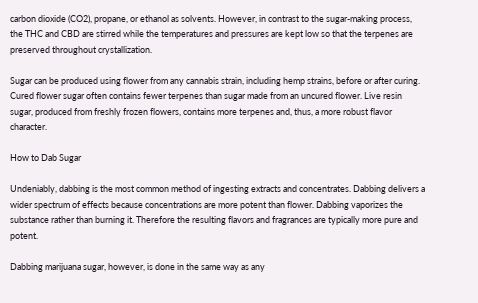carbon dioxide (CO2), propane, or ethanol as solvents. However, in contrast to the sugar-making process, the THC and CBD are stirred while the temperatures and pressures are kept low so that the terpenes are preserved throughout crystallization.

Sugar can be produced using flower from any cannabis strain, including hemp strains, before or after curing. Cured flower sugar often contains fewer terpenes than sugar made from an uncured flower. Live resin sugar, produced from freshly frozen flowers, contains more terpenes and, thus, a more robust flavor character.

How to Dab Sugar

Undeniably, dabbing is the most common method of ingesting extracts and concentrates. Dabbing delivers a wider spectrum of effects because concentrations are more potent than flower. Dabbing vaporizes the substance rather than burning it. Therefore the resulting flavors and fragrances are typically more pure and potent.

Dabbing marijuana sugar, however, is done in the same way as any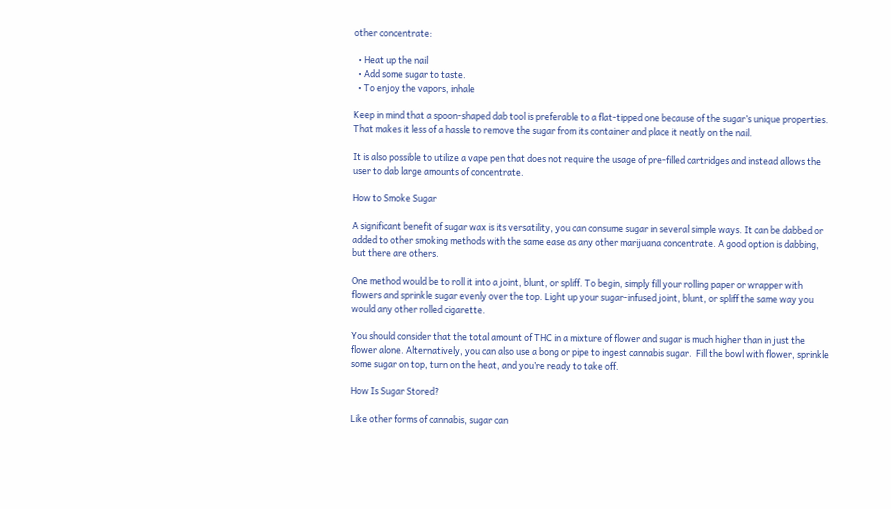other concentrate:

  • Heat up the nail
  • Add some sugar to taste.
  • To enjoy the vapors, inhale

Keep in mind that a spoon-shaped dab tool is preferable to a flat-tipped one because of the sugar’s unique properties. That makes it less of a hassle to remove the sugar from its container and place it neatly on the nail.

It is also possible to utilize a vape pen that does not require the usage of pre-filled cartridges and instead allows the user to dab large amounts of concentrate.

How to Smoke Sugar

A significant benefit of sugar wax is its versatility, you can consume sugar in several simple ways. It can be dabbed or added to other smoking methods with the same ease as any other marijuana concentrate. A good option is dabbing, but there are others.

One method would be to roll it into a joint, blunt, or spliff. To begin, simply fill your rolling paper or wrapper with flowers and sprinkle sugar evenly over the top. Light up your sugar-infused joint, blunt, or spliff the same way you would any other rolled cigarette.

You should consider that the total amount of THC in a mixture of flower and sugar is much higher than in just the flower alone. Alternatively, you can also use a bong or pipe to ingest cannabis sugar.  Fill the bowl with flower, sprinkle some sugar on top, turn on the heat, and you’re ready to take off.

How Is Sugar Stored?

Like other forms of cannabis, sugar can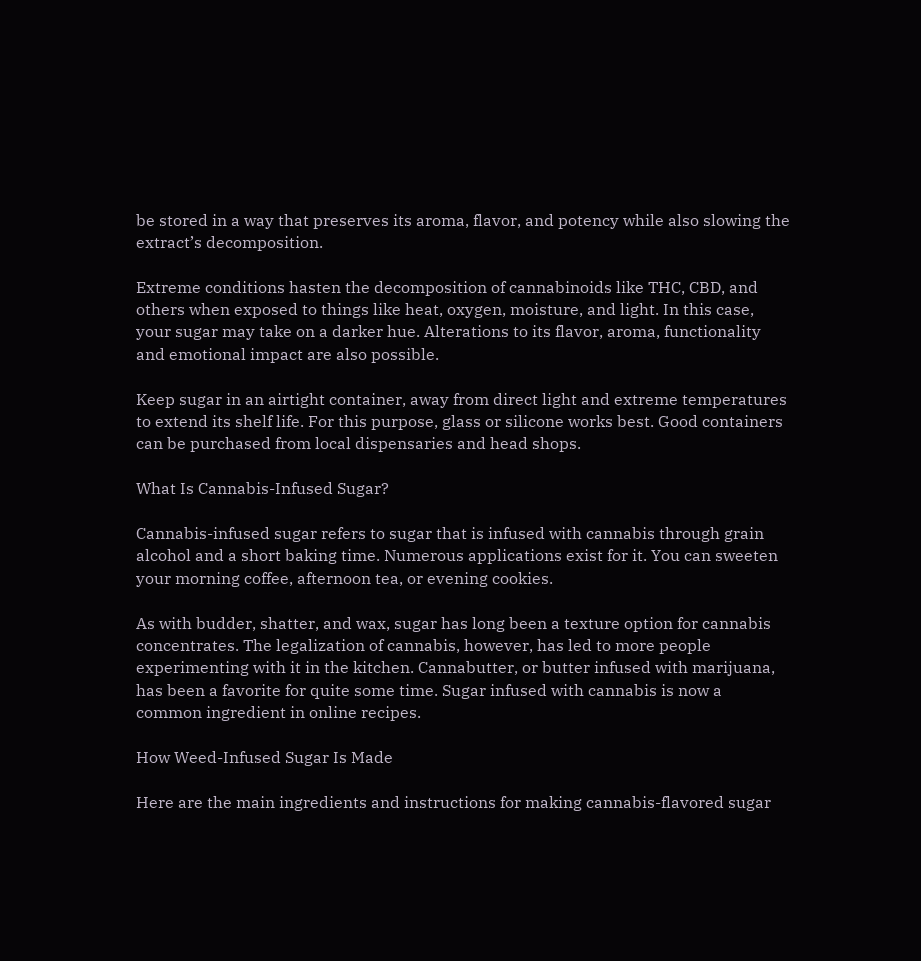be stored in a way that preserves its aroma, flavor, and potency while also slowing the extract’s decomposition.

Extreme conditions hasten the decomposition of cannabinoids like THC, CBD, and others when exposed to things like heat, oxygen, moisture, and light. In this case, your sugar may take on a darker hue. Alterations to its flavor, aroma, functionality and emotional impact are also possible.

Keep sugar in an airtight container, away from direct light and extreme temperatures to extend its shelf life. For this purpose, glass or silicone works best. Good containers can be purchased from local dispensaries and head shops.

What Is Cannabis-Infused Sugar?

Cannabis-infused sugar refers to sugar that is infused with cannabis through grain alcohol and a short baking time. Numerous applications exist for it. You can sweeten your morning coffee, afternoon tea, or evening cookies.

As with budder, shatter, and wax, sugar has long been a texture option for cannabis concentrates. The legalization of cannabis, however, has led to more people experimenting with it in the kitchen. Cannabutter, or butter infused with marijuana, has been a favorite for quite some time. Sugar infused with cannabis is now a common ingredient in online recipes.

How Weed-Infused Sugar Is Made

Here are the main ingredients and instructions for making cannabis-flavored sugar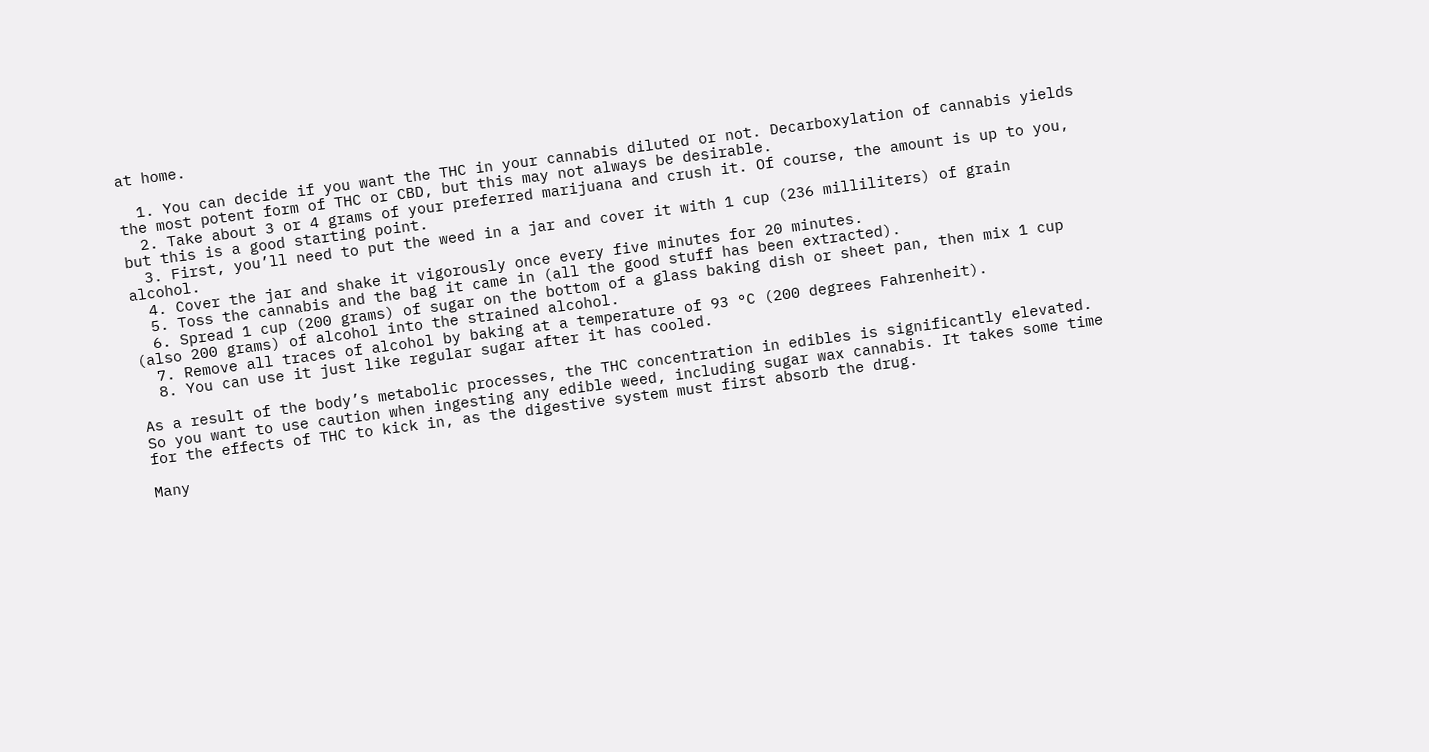at home.

  1. You can decide if you want the THC in your cannabis diluted or not. Decarboxylation of cannabis yields the most potent form of THC or CBD, but this may not always be desirable.
  2. Take about 3 or 4 grams of your preferred marijuana and crush it. Of course, the amount is up to you, but this is a good starting point.
  3. First, you’ll need to put the weed in a jar and cover it with 1 cup (236 milliliters) of grain alcohol.
  4. Cover the jar and shake it vigorously once every five minutes for 20 minutes.
  5. Toss the cannabis and the bag it came in (all the good stuff has been extracted).
  6. Spread 1 cup (200 grams) of sugar on the bottom of a glass baking dish or sheet pan, then mix 1 cup (also 200 grams) of alcohol into the strained alcohol.
  7. Remove all traces of alcohol by baking at a temperature of 93 °C (200 degrees Fahrenheit).
  8. You can use it just like regular sugar after it has cooled.

As a result of the body’s metabolic processes, the THC concentration in edibles is significantly elevated. So you want to use caution when ingesting any edible weed, including sugar wax cannabis. It takes some time for the effects of THC to kick in, as the digestive system must first absorb the drug.

Many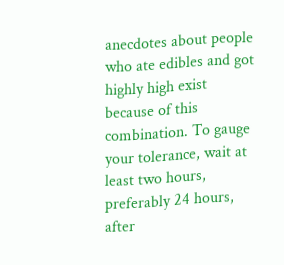anecdotes about people who ate edibles and got highly high exist because of this combination. To gauge your tolerance, wait at least two hours, preferably 24 hours, after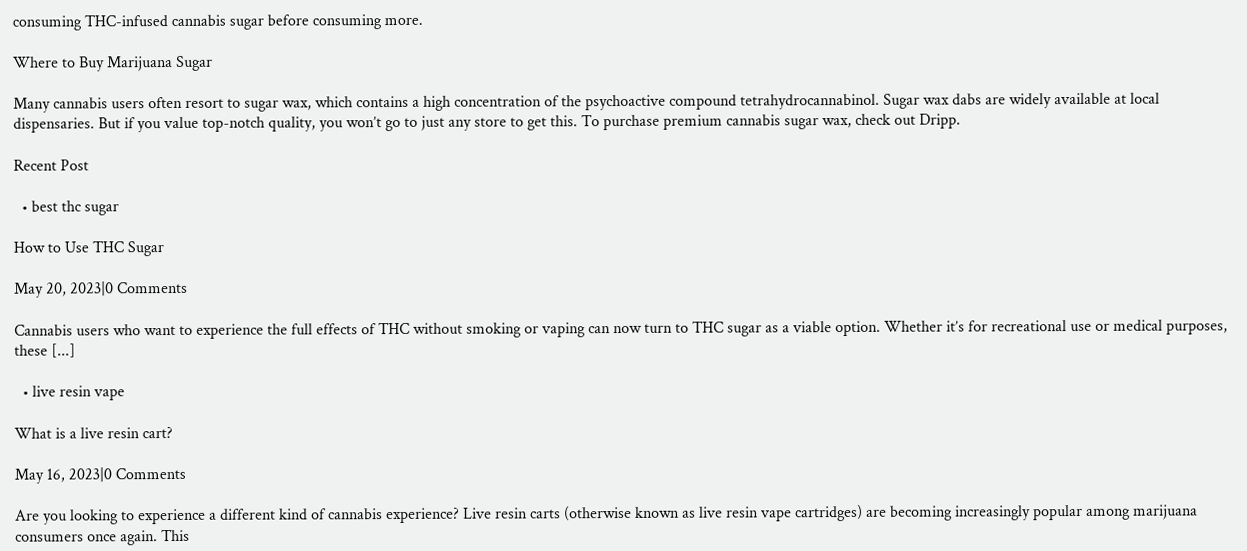consuming THC-infused cannabis sugar before consuming more.

Where to Buy Marijuana Sugar

Many cannabis users often resort to sugar wax, which contains a high concentration of the psychoactive compound tetrahydrocannabinol. Sugar wax dabs are widely available at local dispensaries. But if you value top-notch quality, you won’t go to just any store to get this. To purchase premium cannabis sugar wax, check out Dripp.

Recent Post

  • best thc sugar

How to Use THC Sugar

May 20, 2023|0 Comments

Cannabis users who want to experience the full effects of THC without smoking or vaping can now turn to THC sugar as a viable option. Whether it’s for recreational use or medical purposes, these [...]

  • live resin vape

What is a live resin cart?

May 16, 2023|0 Comments

Are you looking to experience a different kind of cannabis experience? Live resin carts (otherwise known as live resin vape cartridges) are becoming increasingly popular among marijuana consumers once again. This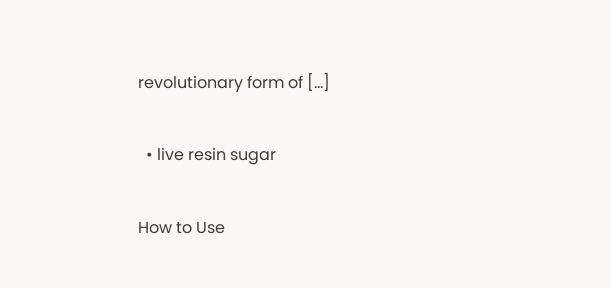revolutionary form of [...]

  • live resin sugar

How to Use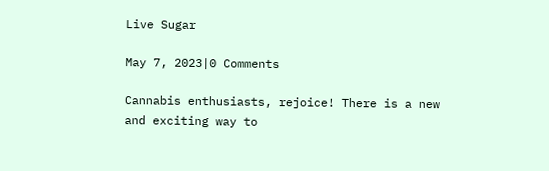Live Sugar

May 7, 2023|0 Comments

Cannabis enthusiasts, rejoice! There is a new and exciting way to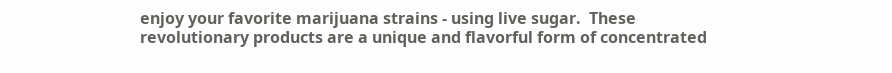enjoy your favorite marijuana strains - using live sugar.  These revolutionary products are a unique and flavorful form of concentrated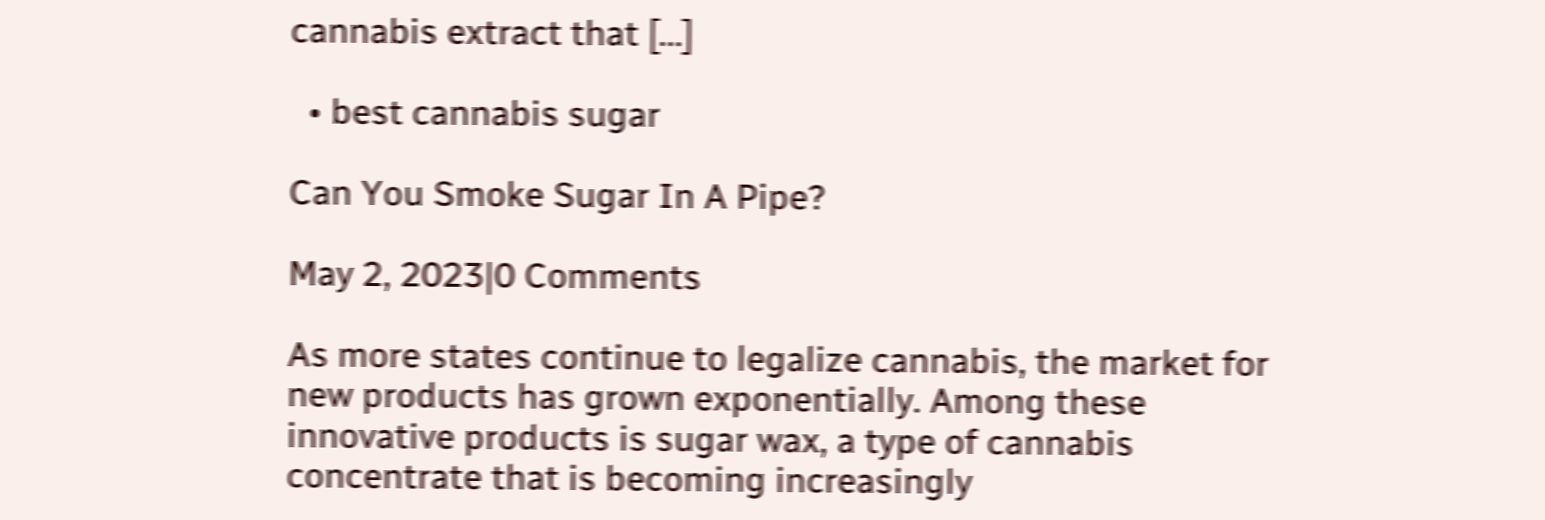cannabis extract that [...]

  • best cannabis sugar

Can You Smoke Sugar In A Pipe?

May 2, 2023|0 Comments

As more states continue to legalize cannabis, the market for new products has grown exponentially. Among these innovative products is sugar wax, a type of cannabis concentrate that is becoming increasingly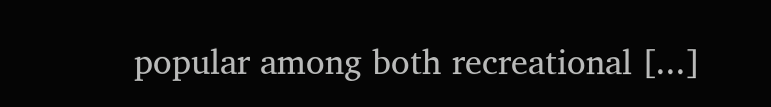popular among both recreational [...]